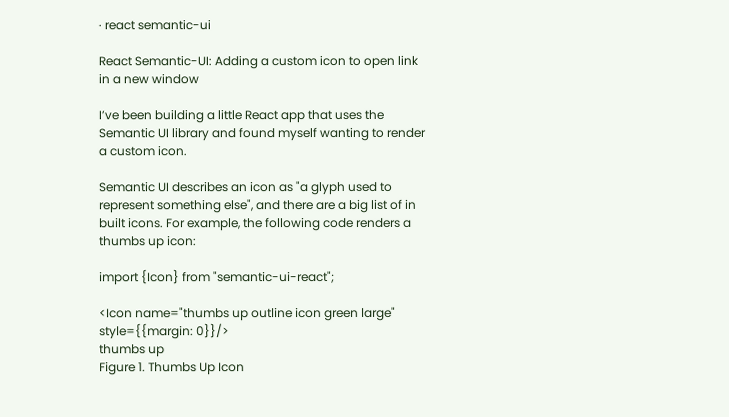· react semantic-ui

React Semantic-UI: Adding a custom icon to open link in a new window

I’ve been building a little React app that uses the Semantic UI library and found myself wanting to render a custom icon.

Semantic UI describes an icon as "a glyph used to represent something else", and there are a big list of in built icons. For example, the following code renders a thumbs up icon:

import {Icon} from "semantic-ui-react";

<Icon name="thumbs up outline icon green large" style={{margin: 0}}/>
thumbs up
Figure 1. Thumbs Up Icon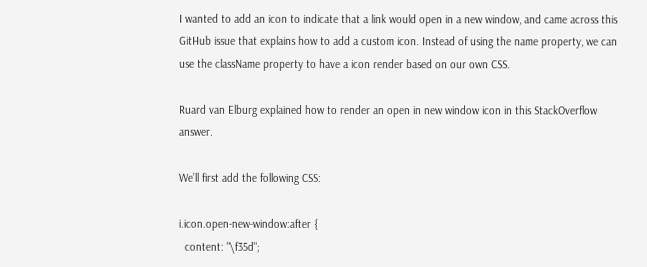I wanted to add an icon to indicate that a link would open in a new window, and came across this GitHub issue that explains how to add a custom icon. Instead of using the name property, we can use the className property to have a icon render based on our own CSS.

Ruard van Elburg explained how to render an open in new window icon in this StackOverflow answer.

We’ll first add the following CSS:

i.icon.open-new-window:after {
  content: "\f35d";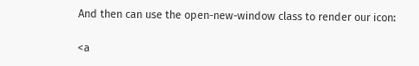And then can use the open-new-window class to render our icon:

<a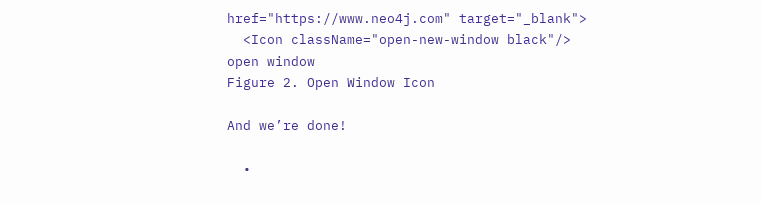href="https://www.neo4j.com" target="_blank">
  <Icon className="open-new-window black"/>
open window
Figure 2. Open Window Icon

And we’re done!

  •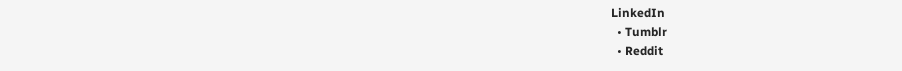LinkedIn
  • Tumblr
  • Reddit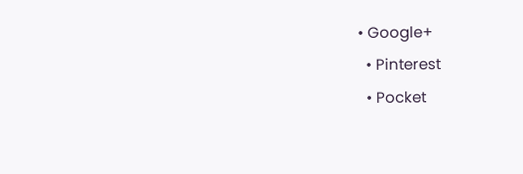• Google+
  • Pinterest
  • Pocket